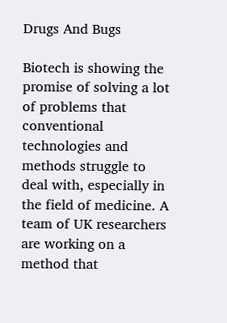Drugs And Bugs

Biotech is showing the promise of solving a lot of problems that conventional technologies and methods struggle to deal with, especially in the field of medicine. A team of UK researchers are working on a method that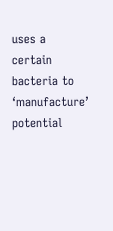uses a certain bacteria to ‘manufacture’ potential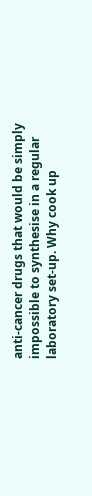anti-cancer drugs that would be simply impossible to synthesise in a regular laboratory set-up. Why cook up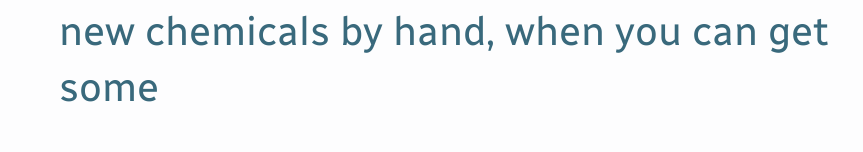new chemicals by hand, when you can get some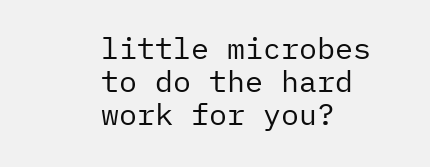little microbes to do the hard work for you?